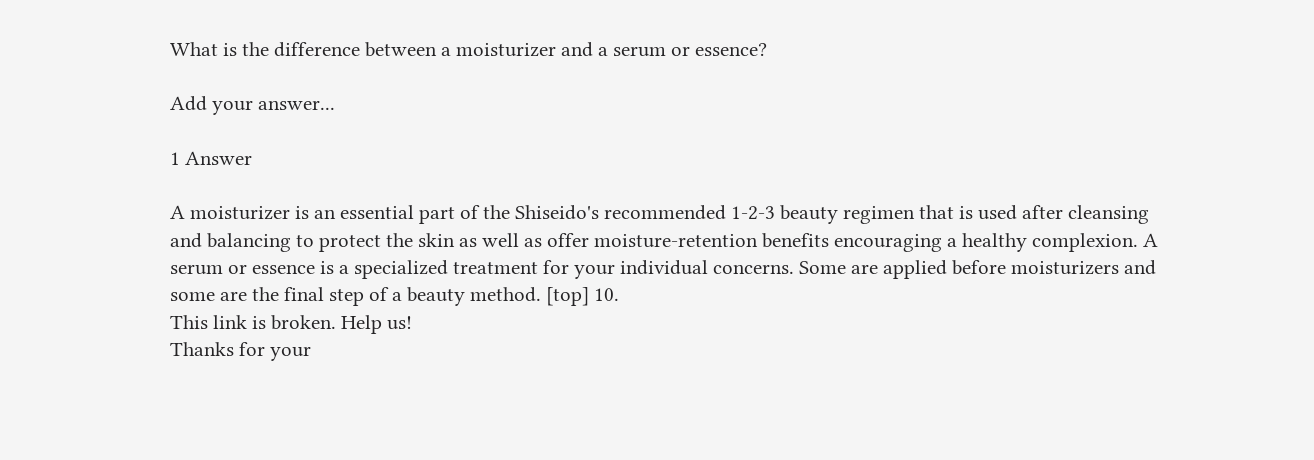What is the difference between a moisturizer and a serum or essence?

Add your answer...

1 Answer

A moisturizer is an essential part of the Shiseido's recommended 1-2-3 beauty regimen that is used after cleansing and balancing to protect the skin as well as offer moisture-retention benefits encouraging a healthy complexion. A serum or essence is a specialized treatment for your individual concerns. Some are applied before moisturizers and some are the final step of a beauty method. [top] 10.
This link is broken. Help us!
Thanks for your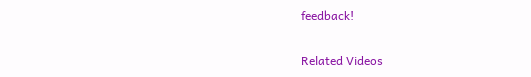feedback!

Related Videos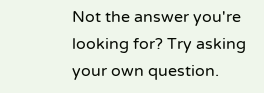Not the answer you're looking for? Try asking your own question.